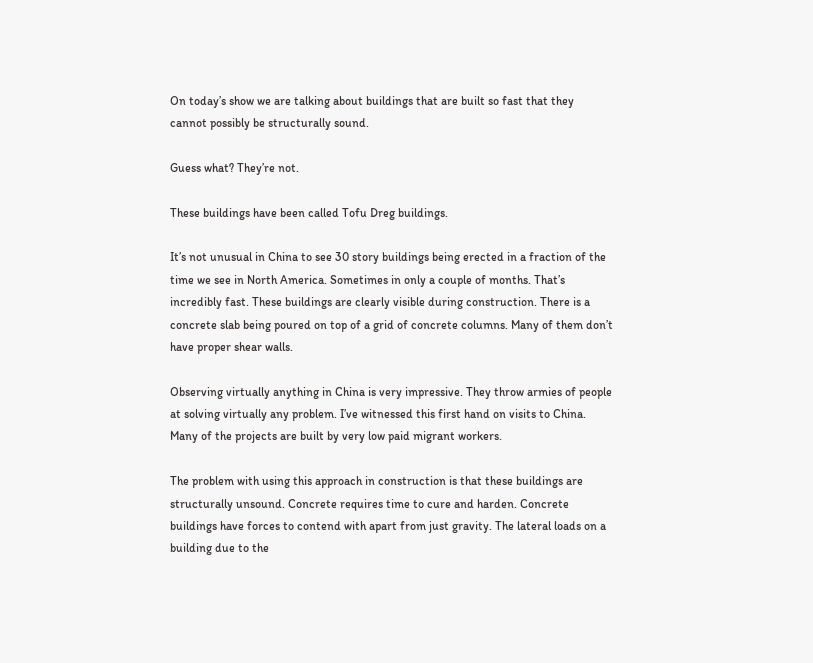On today’s show we are talking about buildings that are built so fast that they cannot possibly be structurally sound.

Guess what? They’re not.

These buildings have been called Tofu Dreg buildings.

It’s not unusual in China to see 30 story buildings being erected in a fraction of the time we see in North America. Sometimes in only a couple of months. That’s incredibly fast. These buildings are clearly visible during construction. There is a concrete slab being poured on top of a grid of concrete columns. Many of them don’t have proper shear walls.

Observing virtually anything in China is very impressive. They throw armies of people at solving virtually any problem. I’ve witnessed this first hand on visits to China. Many of the projects are built by very low paid migrant workers.

The problem with using this approach in construction is that these buildings are structurally unsound. Concrete requires time to cure and harden. Concrete buildings have forces to contend with apart from just gravity. The lateral loads on a building due to the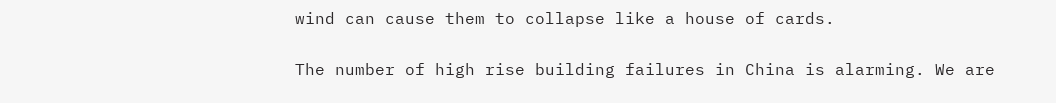wind can cause them to collapse like a house of cards.

The number of high rise building failures in China is alarming. We are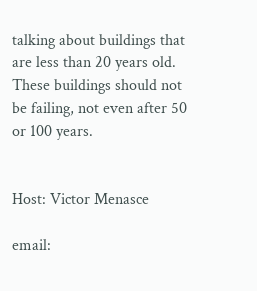talking about buildings that are less than 20 years old. These buildings should not be failing, not even after 50 or 100 years.


Host: Victor Menasce

email: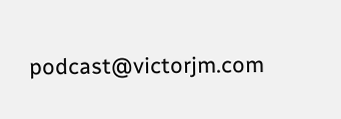podcast@victorjm.com